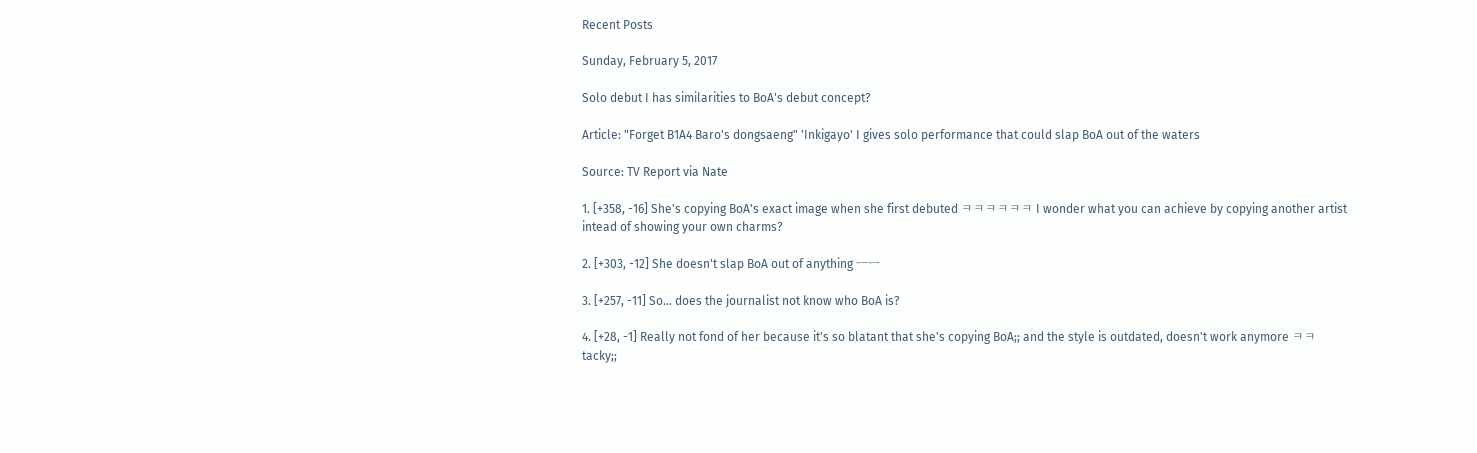Recent Posts

Sunday, February 5, 2017

Solo debut I has similarities to BoA's debut concept?

Article: "Forget B1A4 Baro's dongsaeng" 'Inkigayo' I gives solo performance that could slap BoA out of the waters

Source: TV Report via Nate

1. [+358, -16] She's copying BoA's exact image when she first debuted ㅋㅋㅋㅋㅋㅋ I wonder what you can achieve by copying another artist intead of showing your own charms?

2. [+303, -12] She doesn't slap BoA out of anything ㅡㅡ

3. [+257, -11] So... does the journalist not know who BoA is?

4. [+28, -1] Really not fond of her because it's so blatant that she's copying BoA;; and the style is outdated, doesn't work anymore ㅋㅋ tacky;;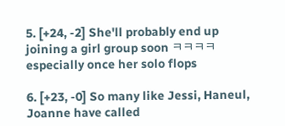5. [+24, -2] She'll probably end up joining a girl group soon ㅋㅋㅋㅋ especially once her solo flops

6. [+23, -0] So many like Jessi, Haneul, Joanne have called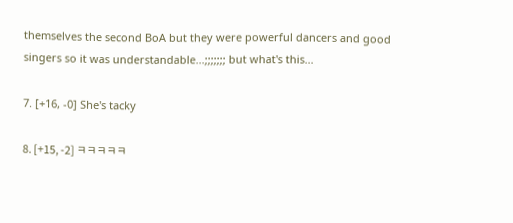themselves the second BoA but they were powerful dancers and good singers so it was understandable...;;;;;;; but what's this...

7. [+16, -0] She's tacky

8. [+15, -2] ㅋㅋㅋㅋㅋ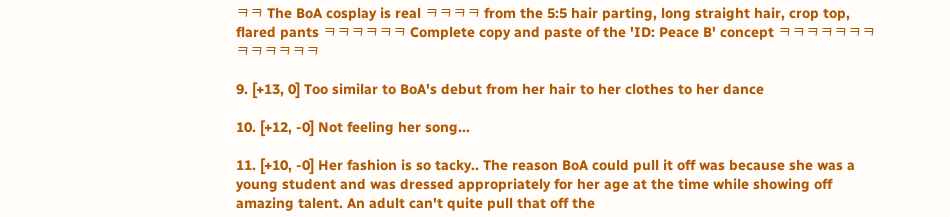ㅋㅋ The BoA cosplay is real ㅋㅋㅋㅋ from the 5:5 hair parting, long straight hair, crop top, flared pants ㅋㅋㅋㅋㅋㅋ Complete copy and paste of the 'ID: Peace B' concept ㅋㅋㅋㅋㅋㅋㅋㅋㅋㅋㅋㅋㅋ

9. [+13, 0] Too similar to BoA's debut from her hair to her clothes to her dance

10. [+12, -0] Not feeling her song...

11. [+10, -0] Her fashion is so tacky.. The reason BoA could pull it off was because she was a young student and was dressed appropriately for her age at the time while showing off amazing talent. An adult can't quite pull that off the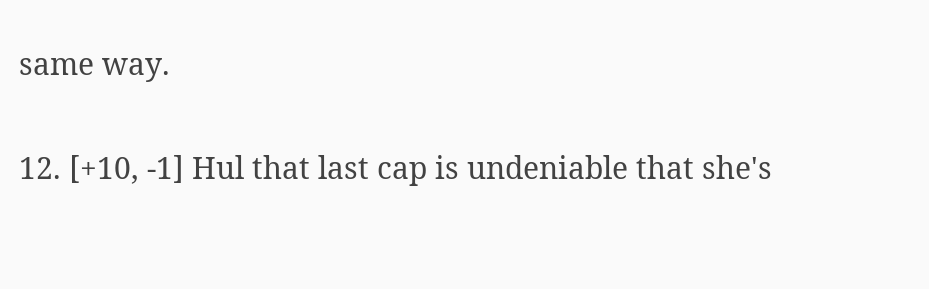same way.

12. [+10, -1] Hul that last cap is undeniable that she's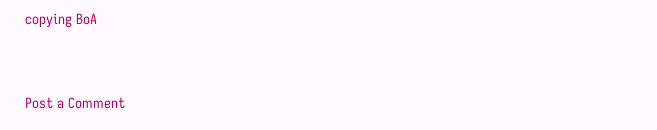copying BoA



Post a Comment